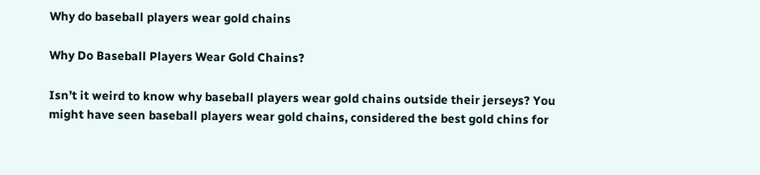Why do baseball players wear gold chains

Why Do Baseball Players Wear Gold Chains?

Isn’t it weird to know why baseball players wear gold chains outside their jerseys? You might have seen baseball players wear gold chains, considered the best gold chins for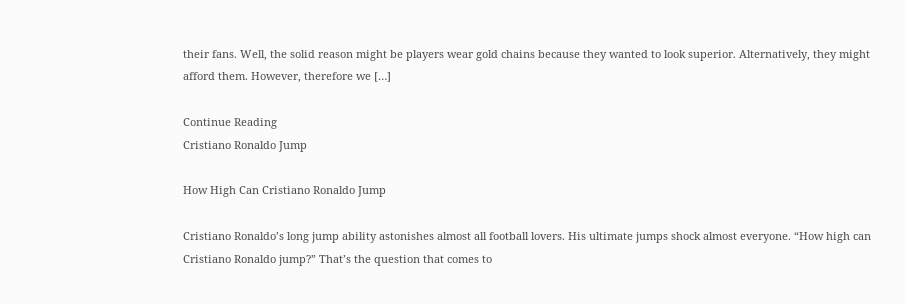their fans. Well, the solid reason might be players wear gold chains because they wanted to look superior. Alternatively, they might afford them. However, therefore we […]

Continue Reading
Cristiano Ronaldo Jump

How High Can Cristiano Ronaldo Jump

Cristiano Ronaldo’s long jump ability astonishes almost all football lovers. His ultimate jumps shock almost everyone. “How high can Cristiano Ronaldo jump?” That’s the question that comes to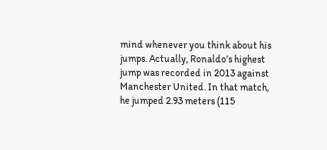mind whenever you think about his jumps. Actually, Ronaldo’s highest jump was recorded in 2013 against Manchester United. In that match, he jumped 2.93 meters (115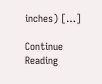inches) […]

Continue Reading